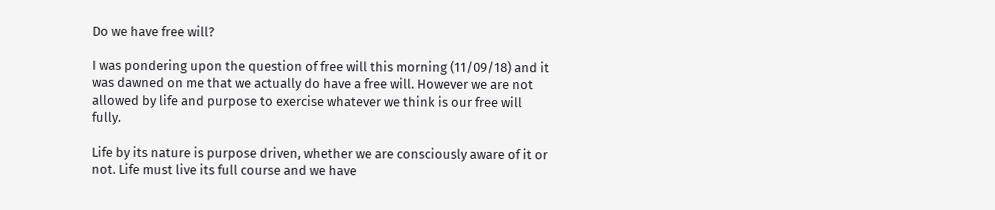Do we have free will?

I was pondering upon the question of free will this morning (11/09/18) and it was dawned on me that we actually do have a free will. However we are not allowed by life and purpose to exercise whatever we think is our free will fully.

Life by its nature is purpose driven, whether we are consciously aware of it or not. Life must live its full course and we have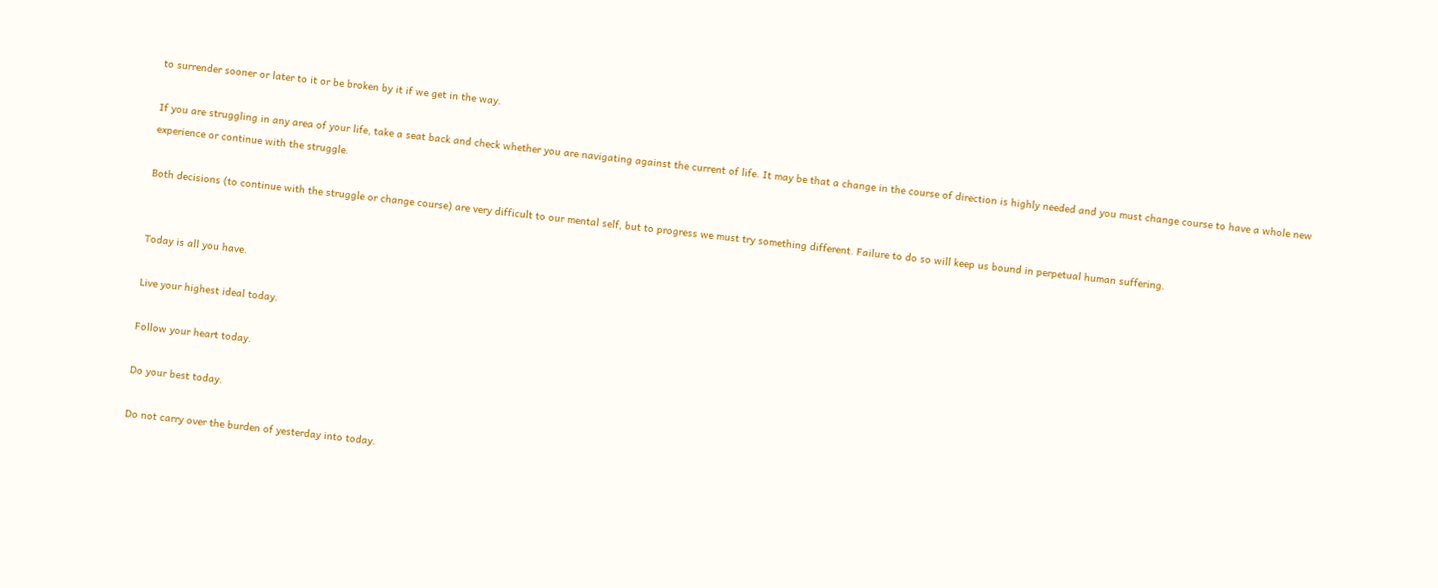to surrender sooner or later to it or be broken by it if we get in the way.

If you are struggling in any area of your life, take a seat back and check whether you are navigating against the current of life. It may be that a change in the course of direction is highly needed and you must change course to have a whole new experience or continue with the struggle.

Both decisions (to continue with the struggle or change course) are very difficult to our mental self, but to progress we must try something different. Failure to do so will keep us bound in perpetual human suffering.


Today is all you have.

Live your highest ideal today.

Follow your heart today.

Do your best today.

Do not carry over the burden of yesterday into today.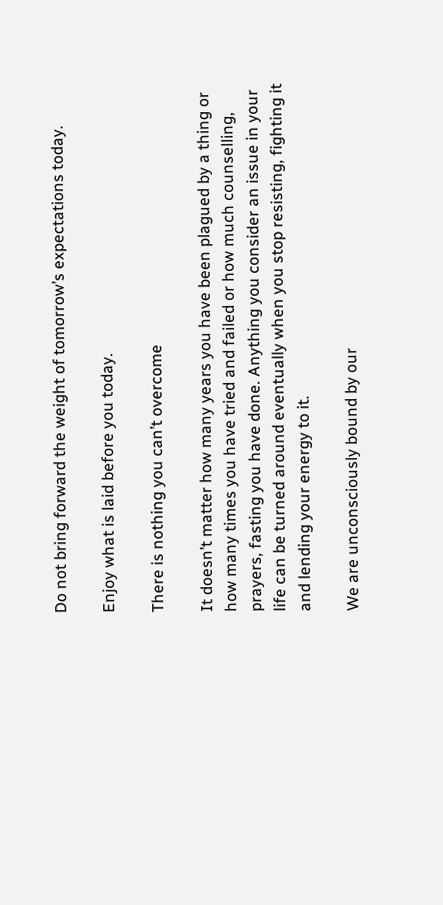Do not bring forward the weight of tomorrow’s expectations today.

Enjoy what is laid before you today.

There is nothing you can’t overcome

It doesn’t matter how many years you have been plagued by a thing or how many times you have tried and failed or how much counselling, prayers, fasting you have done. Anything you consider an issue in your life can be turned around eventually when you stop resisting, fighting it and lending your energy to it.

We are unconsciously bound by our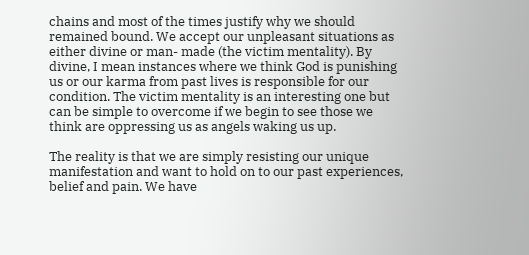chains and most of the times justify why we should remained bound. We accept our unpleasant situations as either divine or man- made (the victim mentality). By divine, I mean instances where we think God is punishing us or our karma from past lives is responsible for our condition. The victim mentality is an interesting one but can be simple to overcome if we begin to see those we think are oppressing us as angels waking us up.

The reality is that we are simply resisting our unique manifestation and want to hold on to our past experiences, belief and pain. We have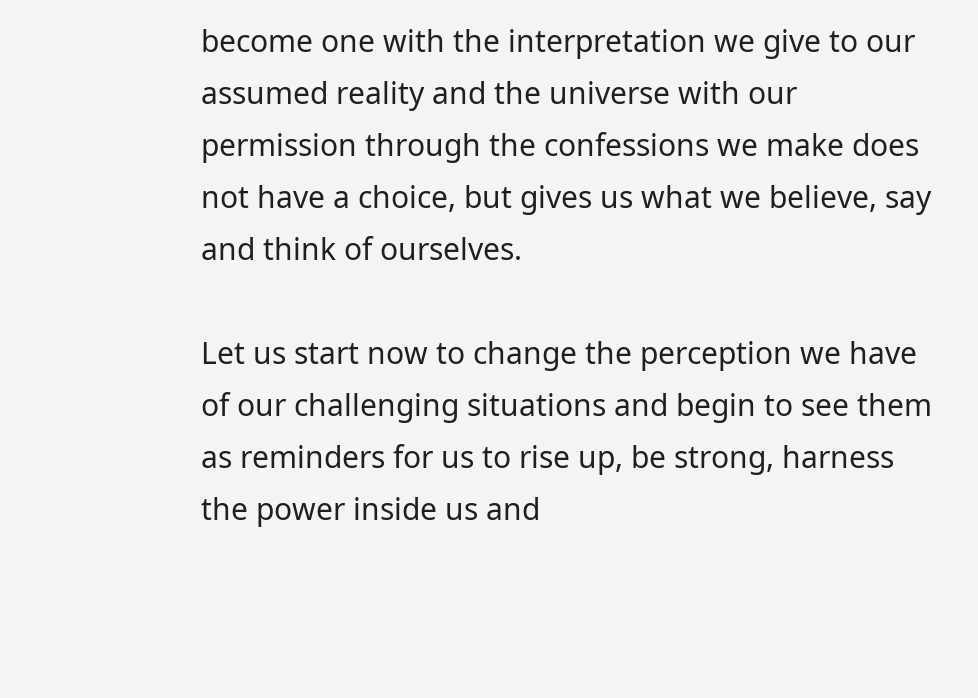become one with the interpretation we give to our assumed reality and the universe with our permission through the confessions we make does not have a choice, but gives us what we believe, say and think of ourselves.

Let us start now to change the perception we have of our challenging situations and begin to see them as reminders for us to rise up, be strong, harness the power inside us and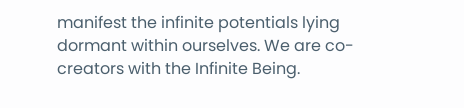manifest the infinite potentials lying dormant within ourselves. We are co-creators with the Infinite Being.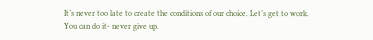It’s never too late to create the conditions of our choice. Let’s get to work. You can do it- never give up.